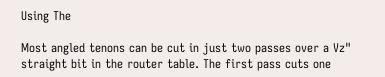Using The

Most angled tenons can be cut in just two passes over a Vz" straight bit in the router table. The first pass cuts one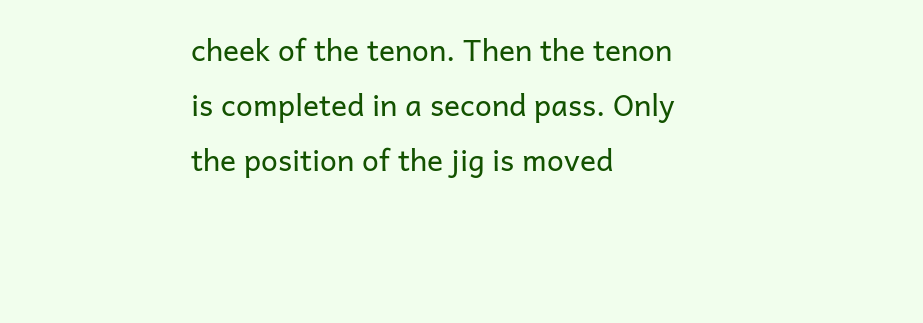cheek of the tenon. Then the tenon is completed in a second pass. Only the position of the jig is moved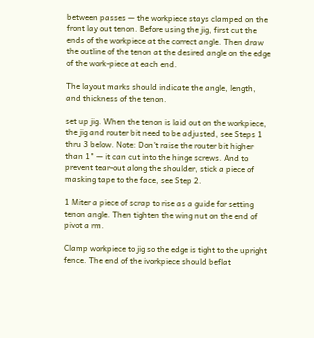between passes — the workpiece stays clamped on the front lay out tenon. Before using the jig, first cut the ends of the workpiece at the correct angle. Then draw the outline of the tenon at the desired angle on the edge of the work-piece at each end.

The layout marks should indicate the angle, length, and thickness of the tenon.

set up jig. When the tenon is laid out on the workpiece, the jig and router bit need to be adjusted, see Steps 1 thru 3 below. Note: Don't raise the router bit higher than 1" — it can cut into the hinge screws. And to prevent tear-out along the shoulder, stick a piece of masking tape to the face, see Step 2.

1 Miter a piece of scrap to rise as a guide for setting tenon angle. Then tighten the wing nut on the end of pivot a rm.

Clamp workpiece to jig so the edge is tight to the upright fence. The end of the ivorkpiece should beflat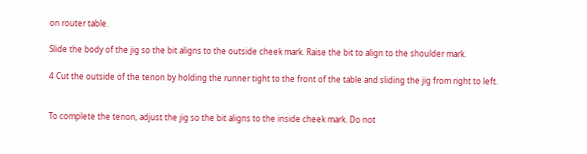on router table.

Slide the body of the jig so the bit aligns to the outside cheek mark. Raise the bit to align to the shoulder mark.

4 Cut the outside of the tenon by holding the runner tight to the front of the table and sliding the jig from right to left.


To complete the tenon, adjust the jig so the bit aligns to the inside cheek mark. Do not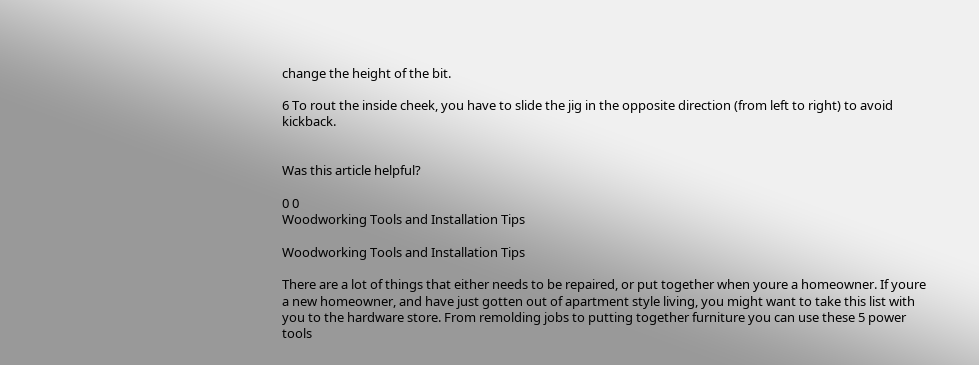change the height of the bit.

6 To rout the inside cheek, you have to slide the jig in the opposite direction (from left to right) to avoid kickback.


Was this article helpful?

0 0
Woodworking Tools and Installation Tips

Woodworking Tools and Installation Tips

There are a lot of things that either needs to be repaired, or put together when youre a homeowner. If youre a new homeowner, and have just gotten out of apartment style living, you might want to take this list with you to the hardware store. From remolding jobs to putting together furniture you can use these 5 power tools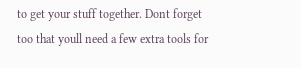to get your stuff together. Dont forget too that youll need a few extra tools for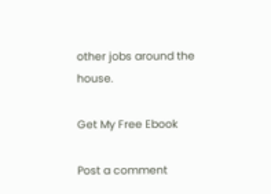other jobs around the house.

Get My Free Ebook

Post a comment